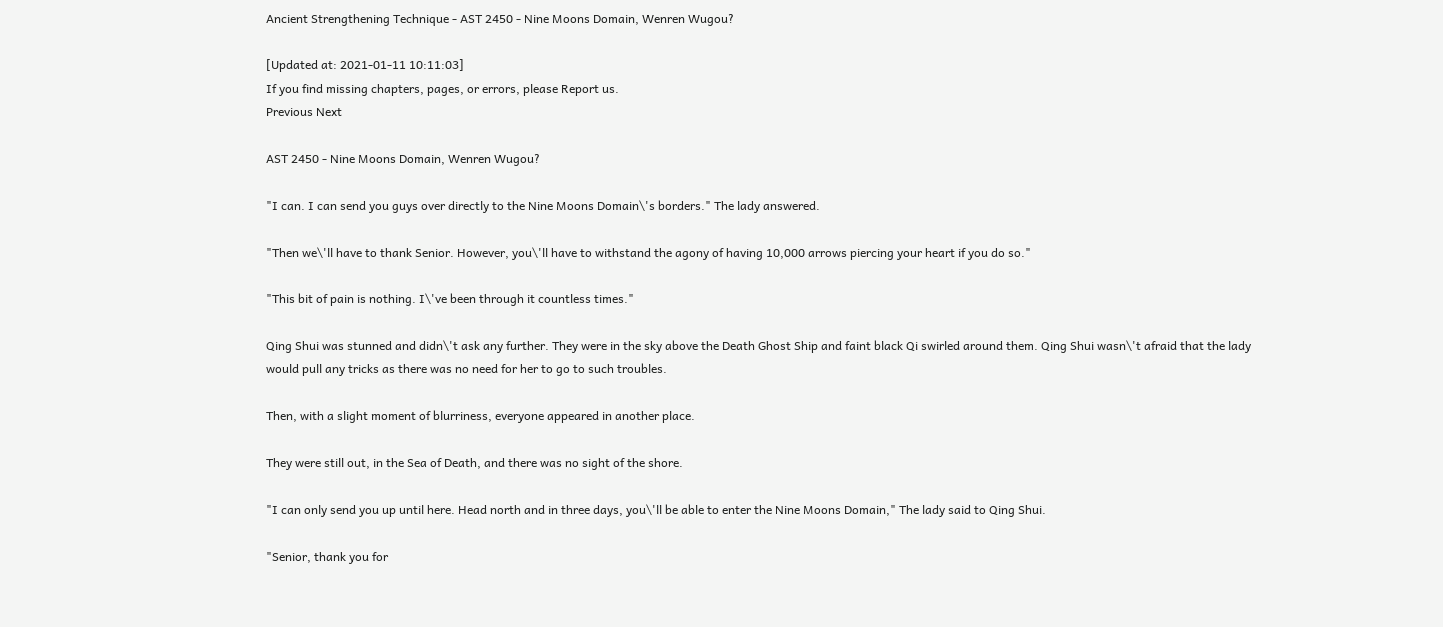Ancient Strengthening Technique - AST 2450 - Nine Moons Domain, Wenren Wugou?

[Updated at: 2021-01-11 10:11:03]
If you find missing chapters, pages, or errors, please Report us.
Previous Next

AST 2450 - Nine Moons Domain, Wenren Wugou?

"I can. I can send you guys over directly to the Nine Moons Domain\'s borders." The lady answered.

"Then we\'ll have to thank Senior. However, you\'ll have to withstand the agony of having 10,000 arrows piercing your heart if you do so."

"This bit of pain is nothing. I\'ve been through it countless times."

Qing Shui was stunned and didn\'t ask any further. They were in the sky above the Death Ghost Ship and faint black Qi swirled around them. Qing Shui wasn\'t afraid that the lady would pull any tricks as there was no need for her to go to such troubles.

Then, with a slight moment of blurriness, everyone appeared in another place.

They were still out, in the Sea of Death, and there was no sight of the shore.

"I can only send you up until here. Head north and in three days, you\'ll be able to enter the Nine Moons Domain," The lady said to Qing Shui.

"Senior, thank you for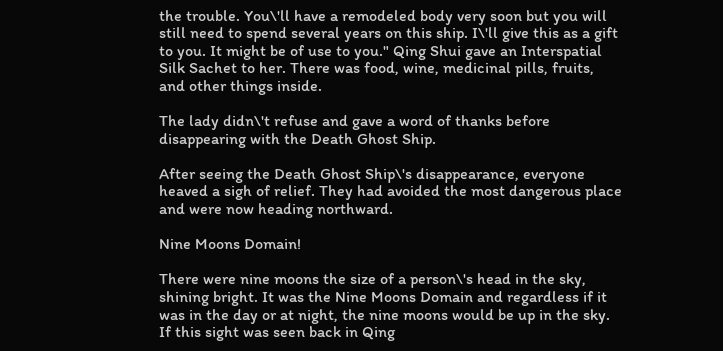the trouble. You\'ll have a remodeled body very soon but you will still need to spend several years on this ship. I\'ll give this as a gift to you. It might be of use to you." Qing Shui gave an Interspatial Silk Sachet to her. There was food, wine, medicinal pills, fruits, and other things inside.

The lady didn\'t refuse and gave a word of thanks before disappearing with the Death Ghost Ship.

After seeing the Death Ghost Ship\'s disappearance, everyone heaved a sigh of relief. They had avoided the most dangerous place and were now heading northward.

Nine Moons Domain!

There were nine moons the size of a person\'s head in the sky, shining bright. It was the Nine Moons Domain and regardless if it was in the day or at night, the nine moons would be up in the sky. If this sight was seen back in Qing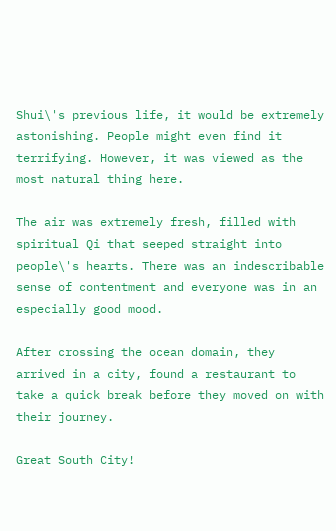Shui\'s previous life, it would be extremely astonishing. People might even find it terrifying. However, it was viewed as the most natural thing here.

The air was extremely fresh, filled with spiritual Qi that seeped straight into people\'s hearts. There was an indescribable sense of contentment and everyone was in an especially good mood.

After crossing the ocean domain, they arrived in a city, found a restaurant to take a quick break before they moved on with their journey.

Great South City!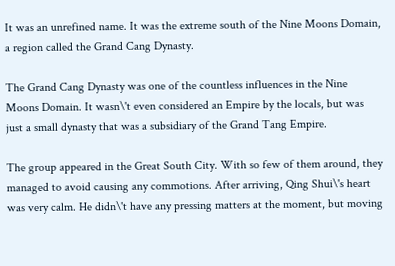It was an unrefined name. It was the extreme south of the Nine Moons Domain, a region called the Grand Cang Dynasty.

The Grand Cang Dynasty was one of the countless influences in the Nine Moons Domain. It wasn\'t even considered an Empire by the locals, but was just a small dynasty that was a subsidiary of the Grand Tang Empire.

The group appeared in the Great South City. With so few of them around, they managed to avoid causing any commotions. After arriving, Qing Shui\'s heart was very calm. He didn\'t have any pressing matters at the moment, but moving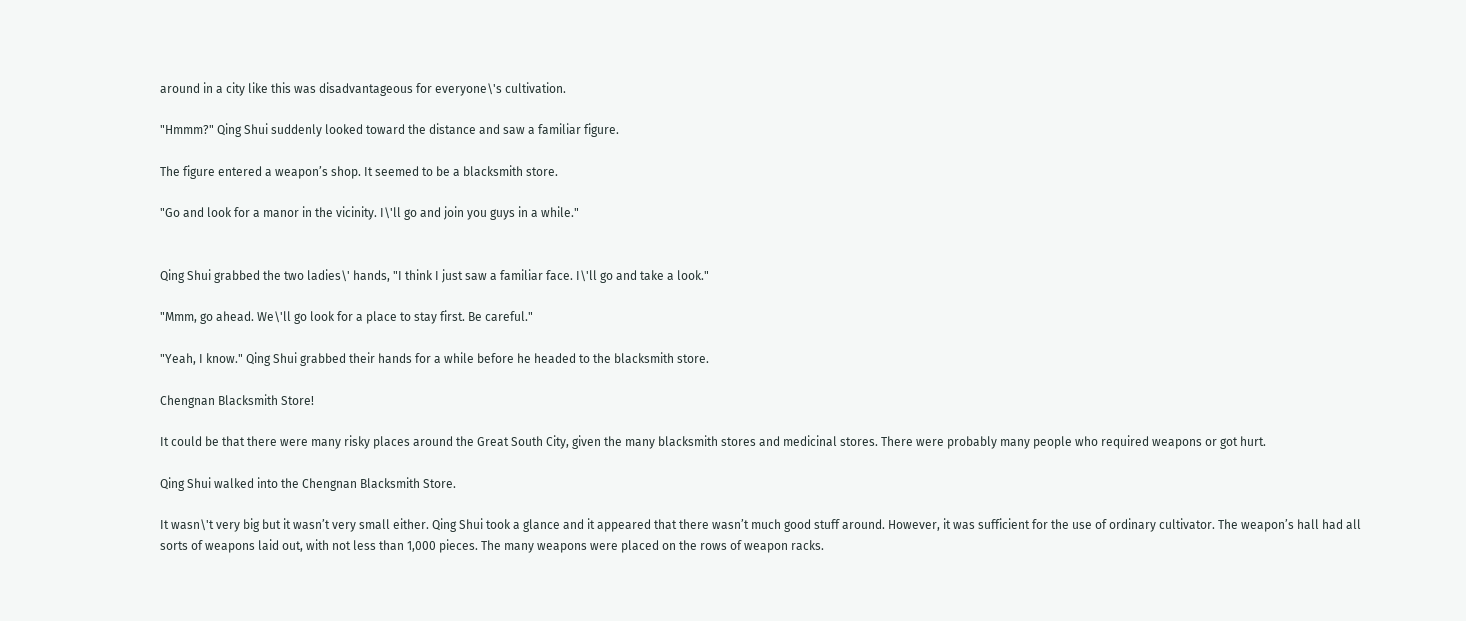around in a city like this was disadvantageous for everyone\'s cultivation.

"Hmmm?" Qing Shui suddenly looked toward the distance and saw a familiar figure.

The figure entered a weapon’s shop. It seemed to be a blacksmith store.

"Go and look for a manor in the vicinity. I\'ll go and join you guys in a while."


Qing Shui grabbed the two ladies\' hands, "I think I just saw a familiar face. I\'ll go and take a look."

"Mmm, go ahead. We\'ll go look for a place to stay first. Be careful."

"Yeah, I know." Qing Shui grabbed their hands for a while before he headed to the blacksmith store.

Chengnan Blacksmith Store!

It could be that there were many risky places around the Great South City, given the many blacksmith stores and medicinal stores. There were probably many people who required weapons or got hurt.

Qing Shui walked into the Chengnan Blacksmith Store.

It wasn\'t very big but it wasn’t very small either. Qing Shui took a glance and it appeared that there wasn’t much good stuff around. However, it was sufficient for the use of ordinary cultivator. The weapon’s hall had all sorts of weapons laid out, with not less than 1,000 pieces. The many weapons were placed on the rows of weapon racks.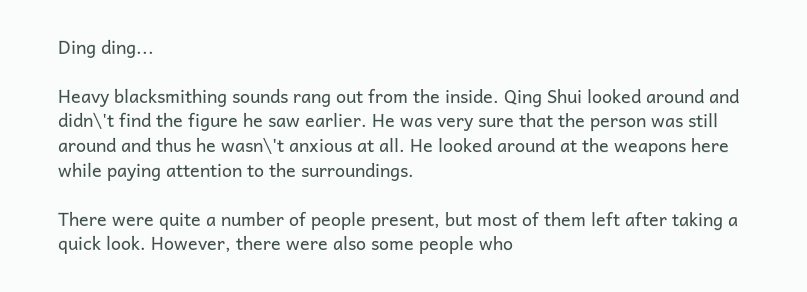Ding ding...

Heavy blacksmithing sounds rang out from the inside. Qing Shui looked around and didn\'t find the figure he saw earlier. He was very sure that the person was still around and thus he wasn\'t anxious at all. He looked around at the weapons here while paying attention to the surroundings.

There were quite a number of people present, but most of them left after taking a quick look. However, there were also some people who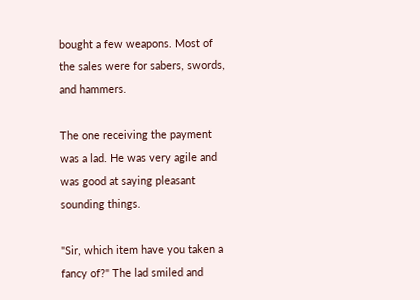bought a few weapons. Most of the sales were for sabers, swords, and hammers.

The one receiving the payment was a lad. He was very agile and was good at saying pleasant sounding things.

"Sir, which item have you taken a fancy of?" The lad smiled and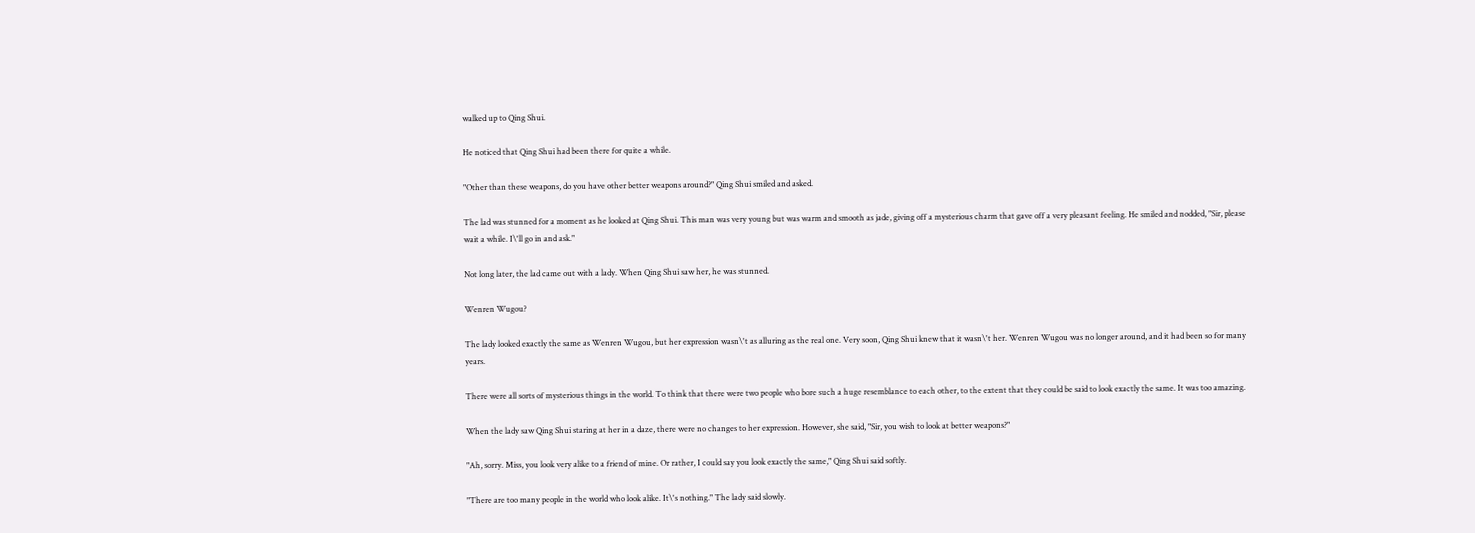walked up to Qing Shui.

He noticed that Qing Shui had been there for quite a while.

"Other than these weapons, do you have other better weapons around?" Qing Shui smiled and asked.

The lad was stunned for a moment as he looked at Qing Shui. This man was very young but was warm and smooth as jade, giving off a mysterious charm that gave off a very pleasant feeling. He smiled and nodded, "Sir, please wait a while. I\'ll go in and ask."

Not long later, the lad came out with a lady. When Qing Shui saw her, he was stunned.

Wenren Wugou?

The lady looked exactly the same as Wenren Wugou, but her expression wasn\'t as alluring as the real one. Very soon, Qing Shui knew that it wasn\'t her. Wenren Wugou was no longer around, and it had been so for many years.

There were all sorts of mysterious things in the world. To think that there were two people who bore such a huge resemblance to each other, to the extent that they could be said to look exactly the same. It was too amazing.

When the lady saw Qing Shui staring at her in a daze, there were no changes to her expression. However, she said, "Sir, you wish to look at better weapons?"

"Ah, sorry. Miss, you look very alike to a friend of mine. Or rather, I could say you look exactly the same," Qing Shui said softly.

"There are too many people in the world who look alike. It\'s nothing." The lady said slowly.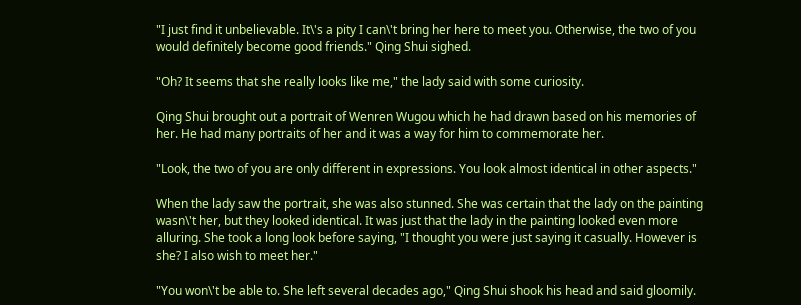"I just find it unbelievable. It\'s a pity I can\'t bring her here to meet you. Otherwise, the two of you would definitely become good friends." Qing Shui sighed.

"Oh? It seems that she really looks like me," the lady said with some curiosity.

Qing Shui brought out a portrait of Wenren Wugou which he had drawn based on his memories of her. He had many portraits of her and it was a way for him to commemorate her.

"Look, the two of you are only different in expressions. You look almost identical in other aspects."

When the lady saw the portrait, she was also stunned. She was certain that the lady on the painting wasn\'t her, but they looked identical. It was just that the lady in the painting looked even more alluring. She took a long look before saying, "I thought you were just saying it casually. However is she? I also wish to meet her."

"You won\'t be able to. She left several decades ago," Qing Shui shook his head and said gloomily.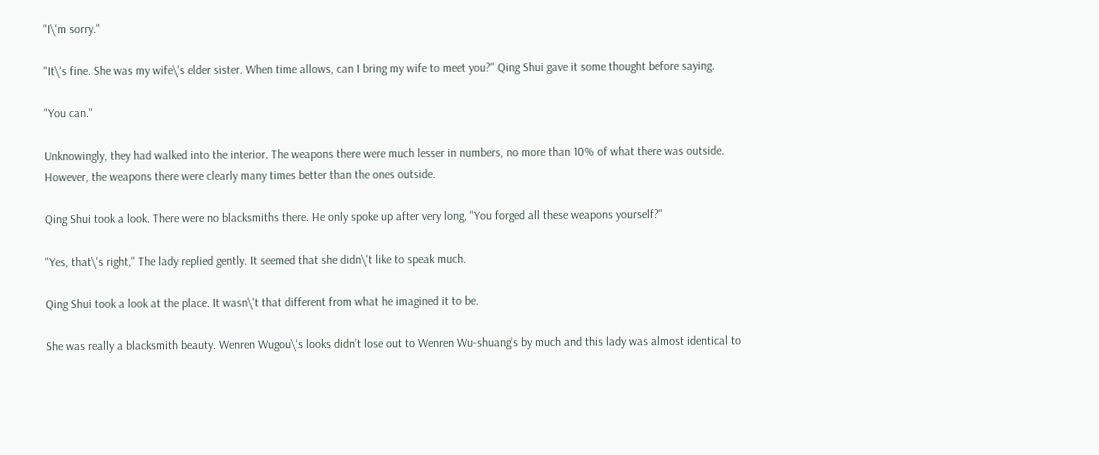"I\'m sorry."

"It\'s fine. She was my wife\'s elder sister. When time allows, can I bring my wife to meet you?" Qing Shui gave it some thought before saying.

"You can."

Unknowingly, they had walked into the interior. The weapons there were much lesser in numbers, no more than 10% of what there was outside. However, the weapons there were clearly many times better than the ones outside.

Qing Shui took a look. There were no blacksmiths there. He only spoke up after very long, "You forged all these weapons yourself?"

"Yes, that\'s right," The lady replied gently. It seemed that she didn\'t like to speak much.

Qing Shui took a look at the place. It wasn\'t that different from what he imagined it to be.

She was really a blacksmith beauty. Wenren Wugou\'s looks didn’t lose out to Wenren Wu-shuang’s by much and this lady was almost identical to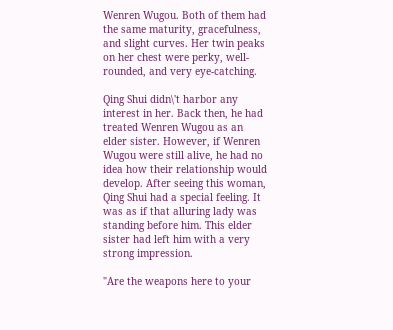Wenren Wugou. Both of them had the same maturity, gracefulness, and slight curves. Her twin peaks on her chest were perky, well-rounded, and very eye-catching.

Qing Shui didn\'t harbor any interest in her. Back then, he had treated Wenren Wugou as an elder sister. However, if Wenren Wugou were still alive, he had no idea how their relationship would develop. After seeing this woman, Qing Shui had a special feeling. It was as if that alluring lady was standing before him. This elder sister had left him with a very strong impression.

"Are the weapons here to your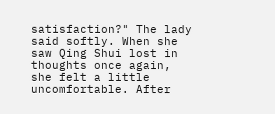satisfaction?" The lady said softly. When she saw Qing Shui lost in thoughts once again, she felt a little uncomfortable. After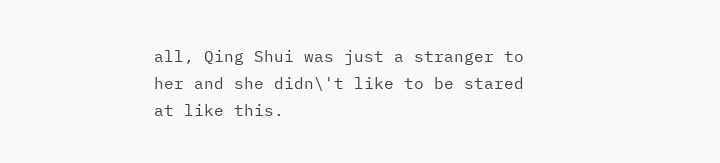all, Qing Shui was just a stranger to her and she didn\'t like to be stared at like this.